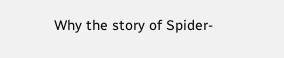Why the story of Spider-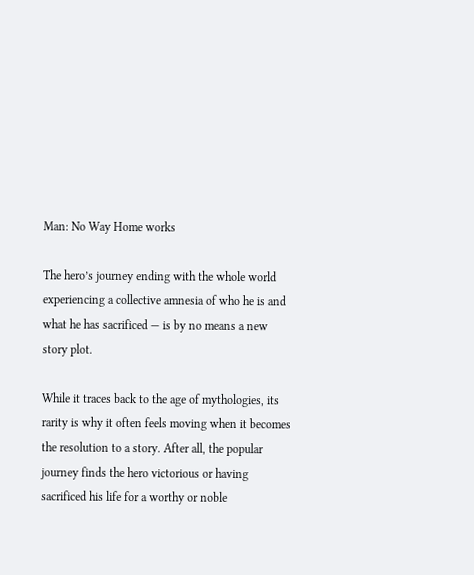Man: No Way Home works

The hero’s journey ending with the whole world experiencing a collective amnesia of who he is and what he has sacrificed — is by no means a new story plot.

While it traces back to the age of mythologies, its rarity is why it often feels moving when it becomes the resolution to a story. After all, the popular journey finds the hero victorious or having sacrificed his life for a worthy or noble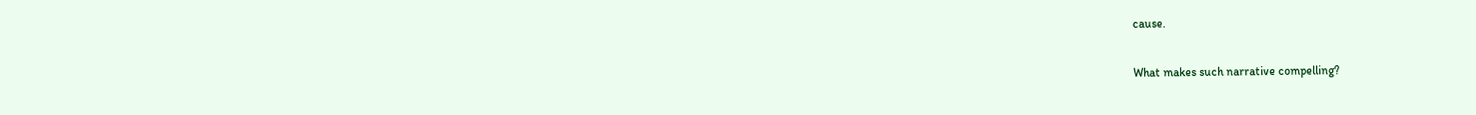cause.

What makes such narrative compelling?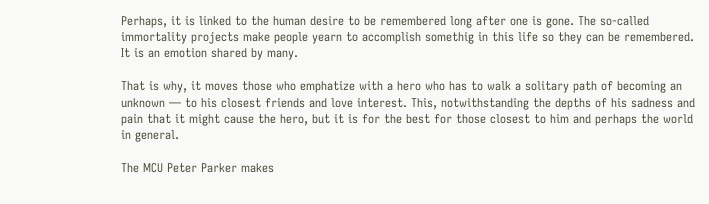Perhaps, it is linked to the human desire to be remembered long after one is gone. The so-called immortality projects make people yearn to accomplish somethig in this life so they can be remembered. It is an emotion shared by many.

That is why, it moves those who emphatize with a hero who has to walk a solitary path of becoming an unknown — to his closest friends and love interest. This, notwithstanding the depths of his sadness and pain that it might cause the hero, but it is for the best for those closest to him and perhaps the world in general.

The MCU Peter Parker makes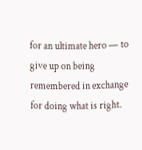for an ultimate hero — to give up on being remembered in exchange for doing what is right.